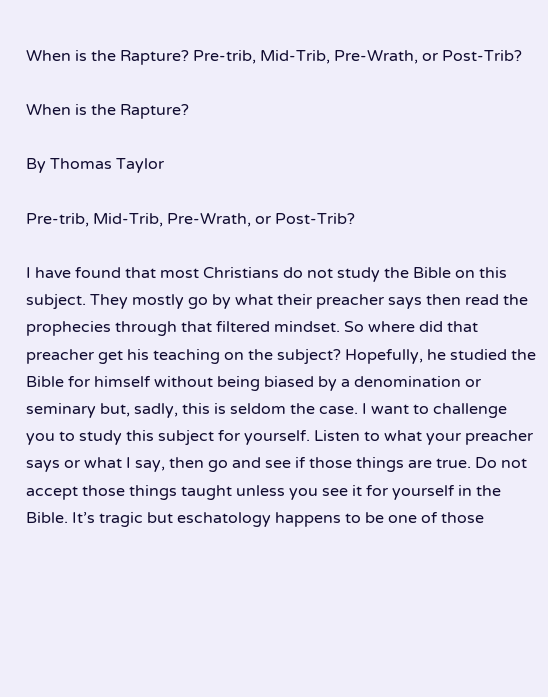When is the Rapture? Pre-trib, Mid-Trib, Pre-Wrath, or Post-Trib?

When is the Rapture?

By Thomas Taylor

Pre-trib, Mid-Trib, Pre-Wrath, or Post-Trib?

I have found that most Christians do not study the Bible on this subject. They mostly go by what their preacher says then read the prophecies through that filtered mindset. So where did that preacher get his teaching on the subject? Hopefully, he studied the Bible for himself without being biased by a denomination or seminary but, sadly, this is seldom the case. I want to challenge you to study this subject for yourself. Listen to what your preacher says or what I say, then go and see if those things are true. Do not accept those things taught unless you see it for yourself in the Bible. It’s tragic but eschatology happens to be one of those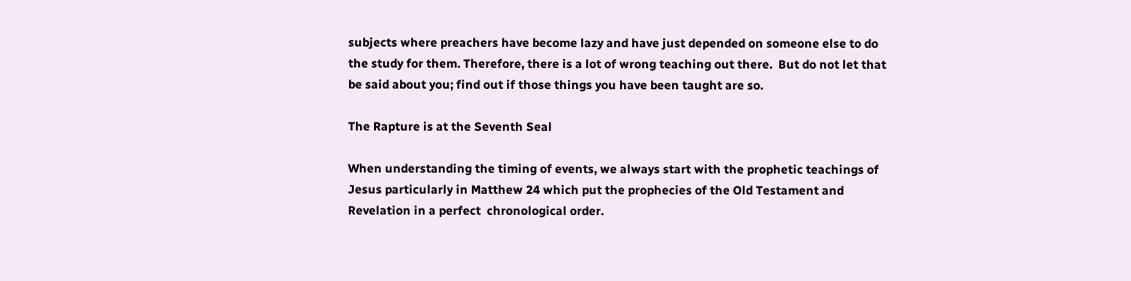subjects where preachers have become lazy and have just depended on someone else to do the study for them. Therefore, there is a lot of wrong teaching out there.  But do not let that be said about you; find out if those things you have been taught are so.

The Rapture is at the Seventh Seal

When understanding the timing of events, we always start with the prophetic teachings of Jesus particularly in Matthew 24 which put the prophecies of the Old Testament and Revelation in a perfect  chronological order.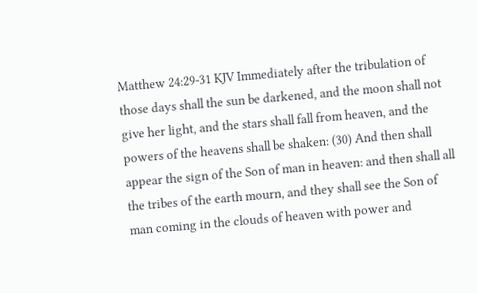Matthew 24:29-31 KJV Immediately after the tribulation of those days shall the sun be darkened, and the moon shall not give her light, and the stars shall fall from heaven, and the powers of the heavens shall be shaken: (30) And then shall appear the sign of the Son of man in heaven: and then shall all the tribes of the earth mourn, and they shall see the Son of man coming in the clouds of heaven with power and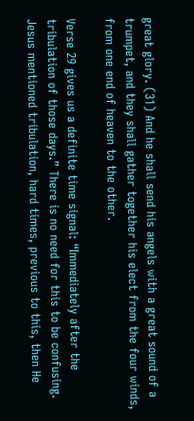great glory. (31) And he shall send his angels with a great sound of a trumpet, and they shall gather together his elect from the four winds, from one end of heaven to the other.

Verse 29 gives us a definite time signal: “Immediately after the tribulation of those days.” There is no need for this to be confusing. Jesus mentioned tribulation, hard times, previous to this, then He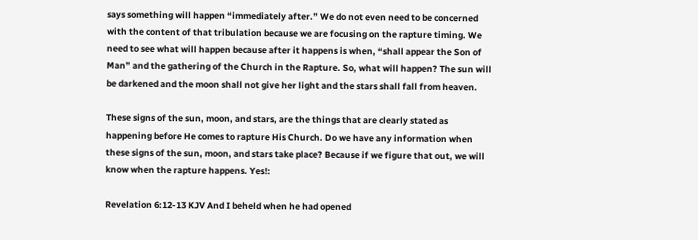says something will happen “immediately after.” We do not even need to be concerned with the content of that tribulation because we are focusing on the rapture timing. We need to see what will happen because after it happens is when, “shall appear the Son of Man” and the gathering of the Church in the Rapture. So, what will happen? The sun will be darkened and the moon shall not give her light and the stars shall fall from heaven.

These signs of the sun, moon, and stars, are the things that are clearly stated as happening before He comes to rapture His Church. Do we have any information when these signs of the sun, moon, and stars take place? Because if we figure that out, we will know when the rapture happens. Yes!:

Revelation 6:12-13 KJV And I beheld when he had opened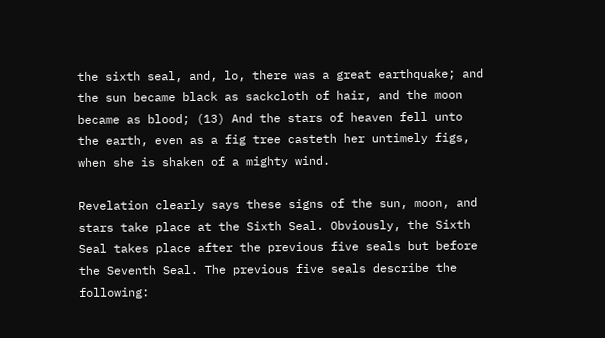the sixth seal, and, lo, there was a great earthquake; and the sun became black as sackcloth of hair, and the moon became as blood; (13) And the stars of heaven fell unto the earth, even as a fig tree casteth her untimely figs, when she is shaken of a mighty wind.

Revelation clearly says these signs of the sun, moon, and stars take place at the Sixth Seal. Obviously, the Sixth Seal takes place after the previous five seals but before the Seventh Seal. The previous five seals describe the following: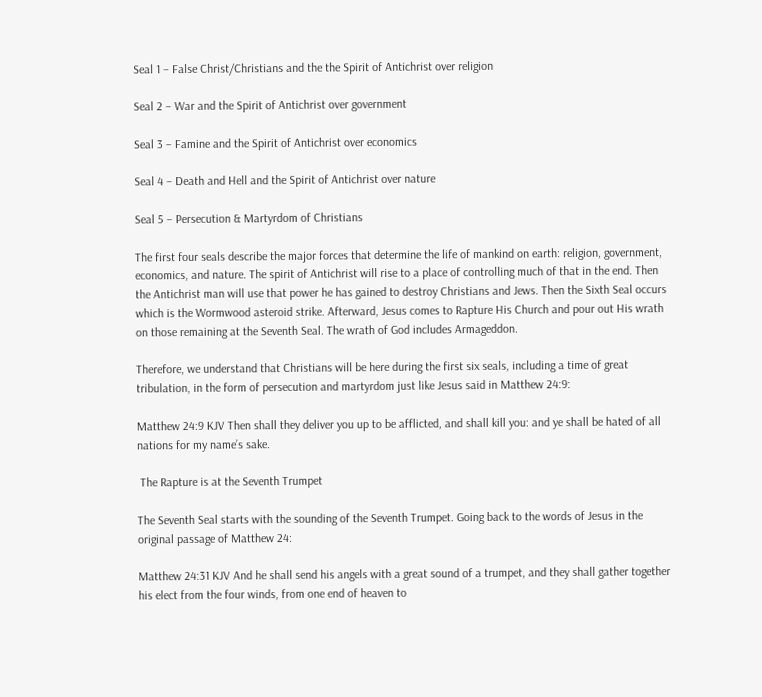Seal 1 – False Christ/Christians and the the Spirit of Antichrist over religion

Seal 2 – War and the Spirit of Antichrist over government

Seal 3 – Famine and the Spirit of Antichrist over economics

Seal 4 – Death and Hell and the Spirit of Antichrist over nature

Seal 5 – Persecution & Martyrdom of Christians

The first four seals describe the major forces that determine the life of mankind on earth: religion, government, economics, and nature. The spirit of Antichrist will rise to a place of controlling much of that in the end. Then the Antichrist man will use that power he has gained to destroy Christians and Jews. Then the Sixth Seal occurs which is the Wormwood asteroid strike. Afterward, Jesus comes to Rapture His Church and pour out His wrath on those remaining at the Seventh Seal. The wrath of God includes Armageddon.

Therefore, we understand that Christians will be here during the first six seals, including a time of great tribulation, in the form of persecution and martyrdom just like Jesus said in Matthew 24:9:

Matthew 24:9 KJV Then shall they deliver you up to be afflicted, and shall kill you: and ye shall be hated of all nations for my name’s sake.

 The Rapture is at the Seventh Trumpet

The Seventh Seal starts with the sounding of the Seventh Trumpet. Going back to the words of Jesus in the original passage of Matthew 24:

Matthew 24:31 KJV And he shall send his angels with a great sound of a trumpet, and they shall gather together his elect from the four winds, from one end of heaven to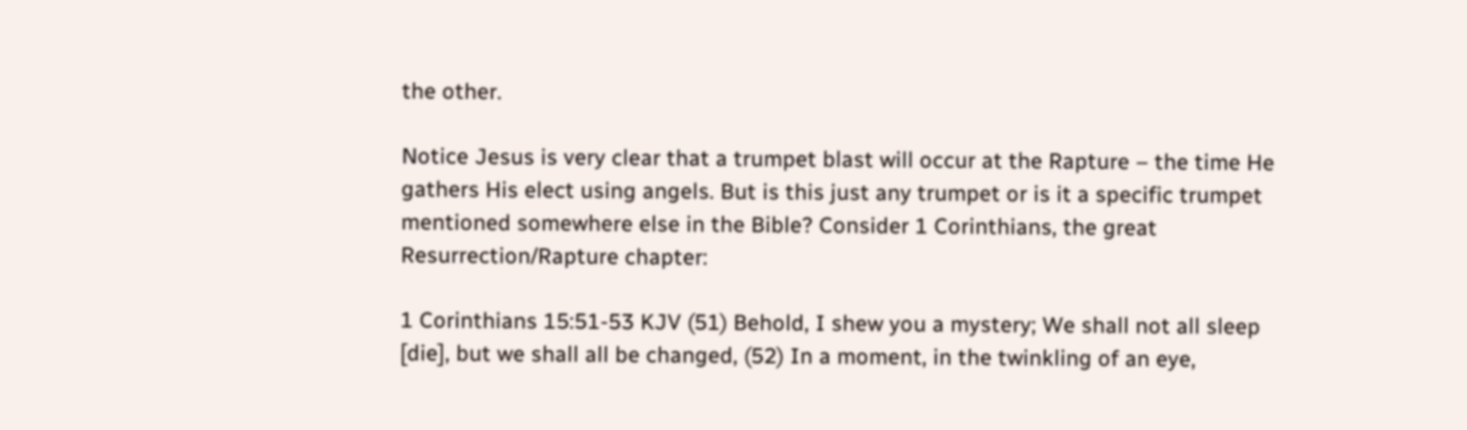the other.

Notice Jesus is very clear that a trumpet blast will occur at the Rapture – the time He gathers His elect using angels. But is this just any trumpet or is it a specific trumpet mentioned somewhere else in the Bible? Consider 1 Corinthians, the great Resurrection/Rapture chapter:

1 Corinthians 15:51-53 KJV (51) Behold, I shew you a mystery; We shall not all sleep [die], but we shall all be changed, (52) In a moment, in the twinkling of an eye,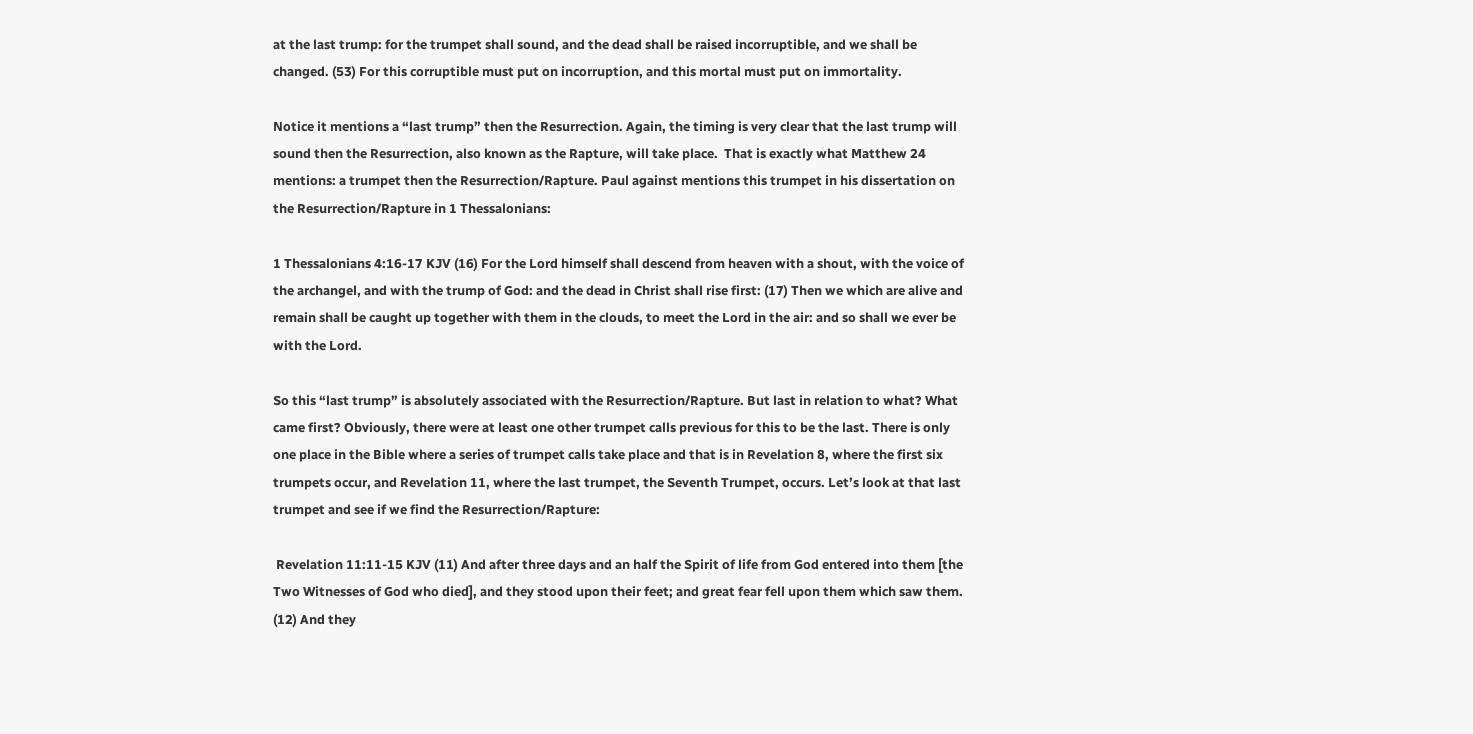at the last trump: for the trumpet shall sound, and the dead shall be raised incorruptible, and we shall be changed. (53) For this corruptible must put on incorruption, and this mortal must put on immortality.

Notice it mentions a “last trump” then the Resurrection. Again, the timing is very clear that the last trump will sound then the Resurrection, also known as the Rapture, will take place.  That is exactly what Matthew 24 mentions: a trumpet then the Resurrection/Rapture. Paul against mentions this trumpet in his dissertation on the Resurrection/Rapture in 1 Thessalonians:

1 Thessalonians 4:16-17 KJV (16) For the Lord himself shall descend from heaven with a shout, with the voice of the archangel, and with the trump of God: and the dead in Christ shall rise first: (17) Then we which are alive and remain shall be caught up together with them in the clouds, to meet the Lord in the air: and so shall we ever be with the Lord.

So this “last trump” is absolutely associated with the Resurrection/Rapture. But last in relation to what? What came first? Obviously, there were at least one other trumpet calls previous for this to be the last. There is only one place in the Bible where a series of trumpet calls take place and that is in Revelation 8, where the first six trumpets occur, and Revelation 11, where the last trumpet, the Seventh Trumpet, occurs. Let’s look at that last trumpet and see if we find the Resurrection/Rapture:

 Revelation 11:11-15 KJV (11) And after three days and an half the Spirit of life from God entered into them [the Two Witnesses of God who died], and they stood upon their feet; and great fear fell upon them which saw them. (12) And they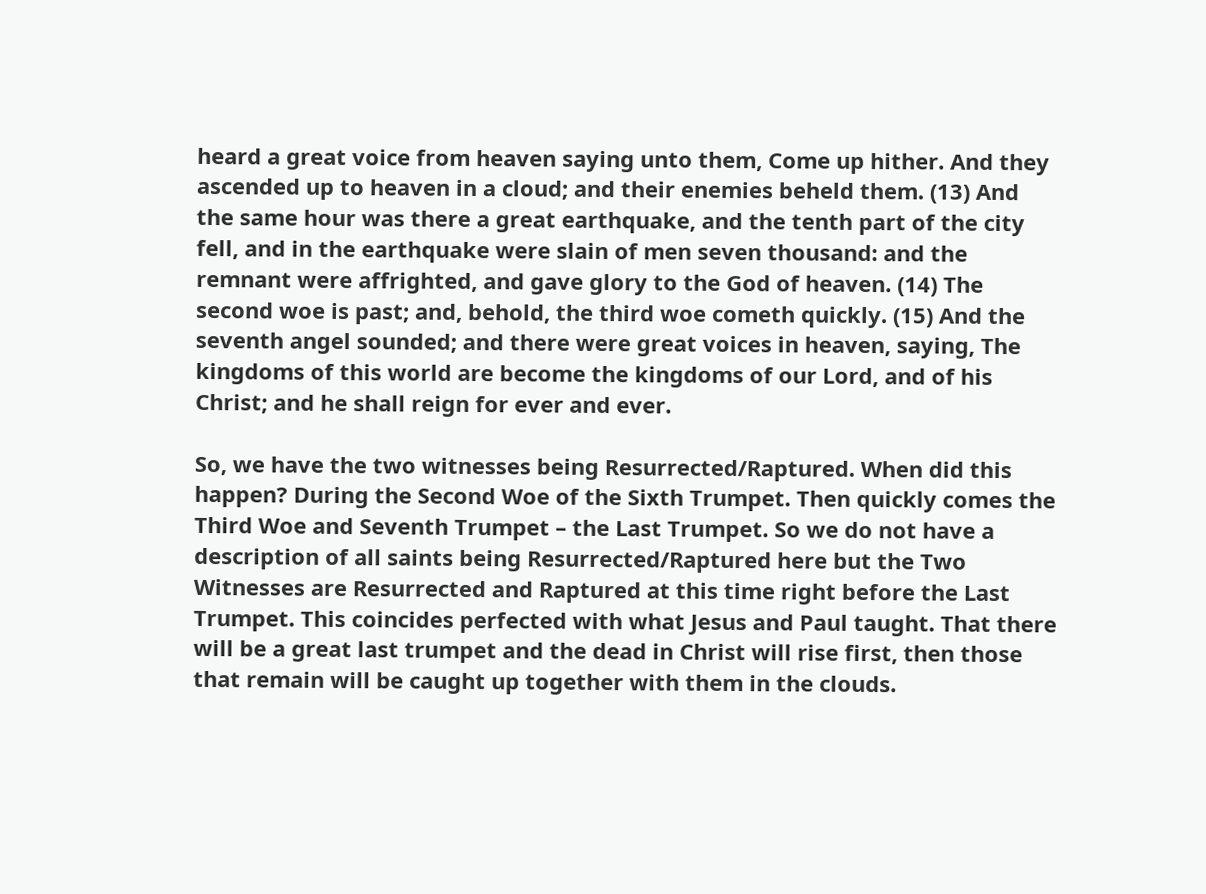heard a great voice from heaven saying unto them, Come up hither. And they ascended up to heaven in a cloud; and their enemies beheld them. (13) And the same hour was there a great earthquake, and the tenth part of the city fell, and in the earthquake were slain of men seven thousand: and the remnant were affrighted, and gave glory to the God of heaven. (14) The second woe is past; and, behold, the third woe cometh quickly. (15) And the seventh angel sounded; and there were great voices in heaven, saying, The kingdoms of this world are become the kingdoms of our Lord, and of his Christ; and he shall reign for ever and ever.

So, we have the two witnesses being Resurrected/Raptured. When did this happen? During the Second Woe of the Sixth Trumpet. Then quickly comes the Third Woe and Seventh Trumpet – the Last Trumpet. So we do not have a description of all saints being Resurrected/Raptured here but the Two Witnesses are Resurrected and Raptured at this time right before the Last Trumpet. This coincides perfected with what Jesus and Paul taught. That there will be a great last trumpet and the dead in Christ will rise first, then those that remain will be caught up together with them in the clouds.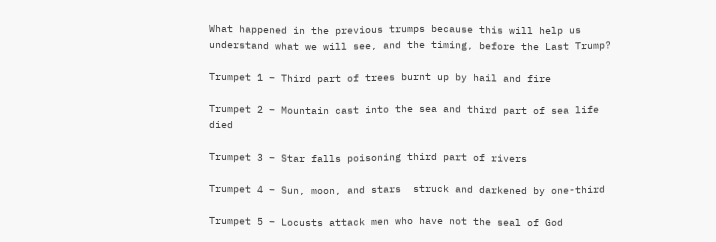What happened in the previous trumps because this will help us understand what we will see, and the timing, before the Last Trump?

Trumpet 1 – Third part of trees burnt up by hail and fire

Trumpet 2 – Mountain cast into the sea and third part of sea life died

Trumpet 3 – Star falls poisoning third part of rivers

Trumpet 4 – Sun, moon, and stars  struck and darkened by one-third

Trumpet 5 – Locusts attack men who have not the seal of God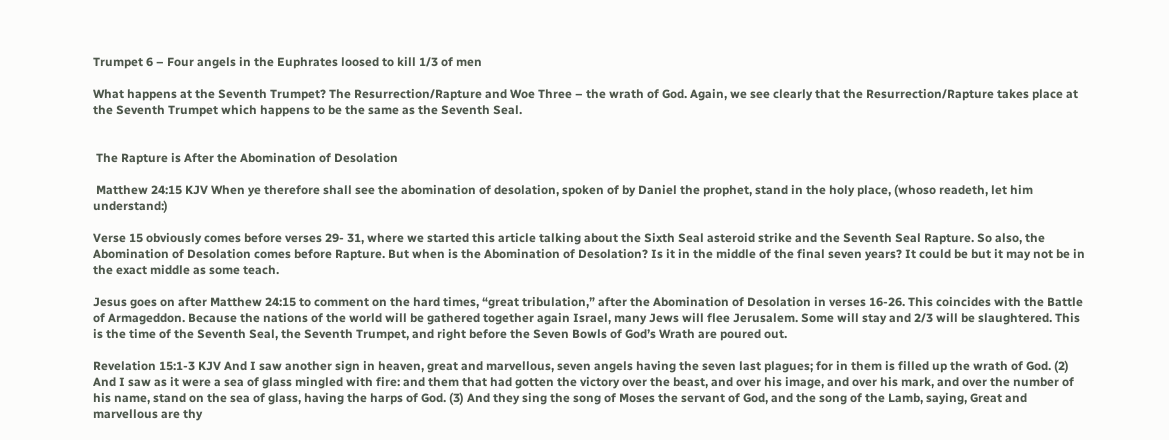Trumpet 6 – Four angels in the Euphrates loosed to kill 1/3 of men

What happens at the Seventh Trumpet? The Resurrection/Rapture and Woe Three – the wrath of God. Again, we see clearly that the Resurrection/Rapture takes place at the Seventh Trumpet which happens to be the same as the Seventh Seal.


 The Rapture is After the Abomination of Desolation

 Matthew 24:15 KJV When ye therefore shall see the abomination of desolation, spoken of by Daniel the prophet, stand in the holy place, (whoso readeth, let him understand:)

Verse 15 obviously comes before verses 29- 31, where we started this article talking about the Sixth Seal asteroid strike and the Seventh Seal Rapture. So also, the Abomination of Desolation comes before Rapture. But when is the Abomination of Desolation? Is it in the middle of the final seven years? It could be but it may not be in the exact middle as some teach.

Jesus goes on after Matthew 24:15 to comment on the hard times, “great tribulation,” after the Abomination of Desolation in verses 16-26. This coincides with the Battle of Armageddon. Because the nations of the world will be gathered together again Israel, many Jews will flee Jerusalem. Some will stay and 2/3 will be slaughtered. This is the time of the Seventh Seal, the Seventh Trumpet, and right before the Seven Bowls of God’s Wrath are poured out.

Revelation 15:1-3 KJV And I saw another sign in heaven, great and marvellous, seven angels having the seven last plagues; for in them is filled up the wrath of God. (2) And I saw as it were a sea of glass mingled with fire: and them that had gotten the victory over the beast, and over his image, and over his mark, and over the number of his name, stand on the sea of glass, having the harps of God. (3) And they sing the song of Moses the servant of God, and the song of the Lamb, saying, Great and marvellous are thy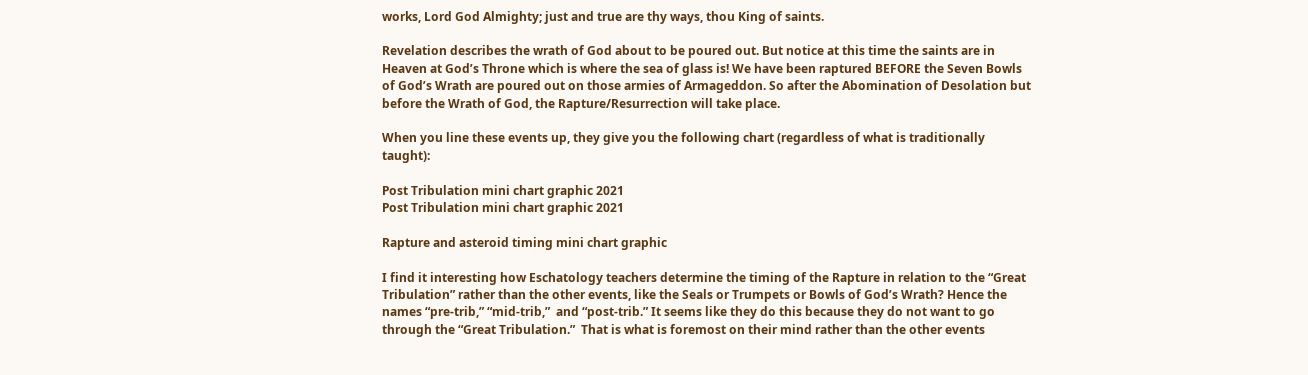works, Lord God Almighty; just and true are thy ways, thou King of saints.

Revelation describes the wrath of God about to be poured out. But notice at this time the saints are in Heaven at God’s Throne which is where the sea of glass is! We have been raptured BEFORE the Seven Bowls of God’s Wrath are poured out on those armies of Armageddon. So after the Abomination of Desolation but before the Wrath of God, the Rapture/Resurrection will take place.

When you line these events up, they give you the following chart (regardless of what is traditionally taught):

Post Tribulation mini chart graphic 2021
Post Tribulation mini chart graphic 2021

Rapture and asteroid timing mini chart graphic

I find it interesting how Eschatology teachers determine the timing of the Rapture in relation to the “Great Tribulation” rather than the other events, like the Seals or Trumpets or Bowls of God’s Wrath? Hence the names “pre-trib,” “mid-trib,”  and “post-trib.” It seems like they do this because they do not want to go through the “Great Tribulation.”  That is what is foremost on their mind rather than the other events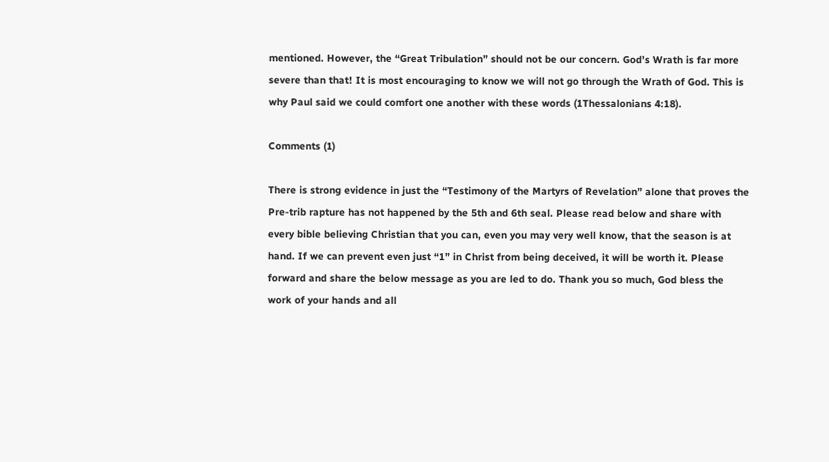mentioned. However, the “Great Tribulation” should not be our concern. God’s Wrath is far more severe than that! It is most encouraging to know we will not go through the Wrath of God. This is why Paul said we could comfort one another with these words (1Thessalonians 4:18).

Comments (1)

There is strong evidence in just the “Testimony of the Martyrs of Revelation” alone that proves the Pre-trib rapture has not happened by the 5th and 6th seal. Please read below and share with every bible believing Christian that you can, even you may very well know, that the season is at hand. If we can prevent even just “1” in Christ from being deceived, it will be worth it. Please forward and share the below message as you are led to do. Thank you so much, God bless the work of your hands and all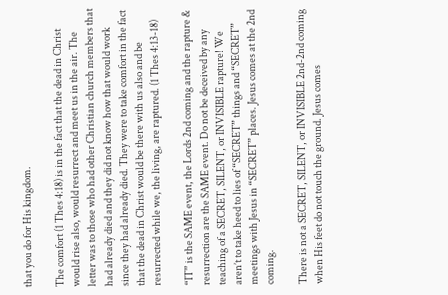that you do for His kingdom.

The comfort (1 Thes 4:18) is in the fact that the dead in Christ would rise also, would resurrect and meet us in the air. The letter was to those who had other Christian church members that had already died and they did not know how that would work since they had already died. They were to take comfort in the fact that the dead in Christ would be there with us also and be resurrected while we, the living, are raptured. (1 Thes 4:13-18)

“IT” is the SAME event, the Lords 2nd coming and the rapture & resurrection are the SAME event. Do not be deceived by any teaching of a SECRET, SILENT, or INVISIBLE rapture! We aren’t to take heed to lies of “SECRET” things and “SECRET” meetings with Jesus in “SECRET” places. Jesus comes at the 2nd coming.

There is not a SECRET, SILENT, or INVISIBLE 2nd-2nd coming when His feet do not touch the ground. Jesus comes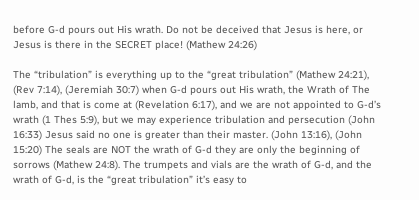before G-d pours out His wrath. Do not be deceived that Jesus is here, or Jesus is there in the SECRET place! (Mathew 24:26)

The “tribulation” is everything up to the “great tribulation” (Mathew 24:21), (Rev 7:14), (Jeremiah 30:7) when G-d pours out His wrath, the Wrath of The lamb, and that is come at (Revelation 6:17), and we are not appointed to G-d’s wrath (1 Thes 5:9), but we may experience tribulation and persecution (John 16:33) Jesus said no one is greater than their master. (John 13:16), (John 15:20) The seals are NOT the wrath of G-d they are only the beginning of sorrows (Mathew 24:8). The trumpets and vials are the wrath of G-d, and the wrath of G-d, is the “great tribulation” it’s easy to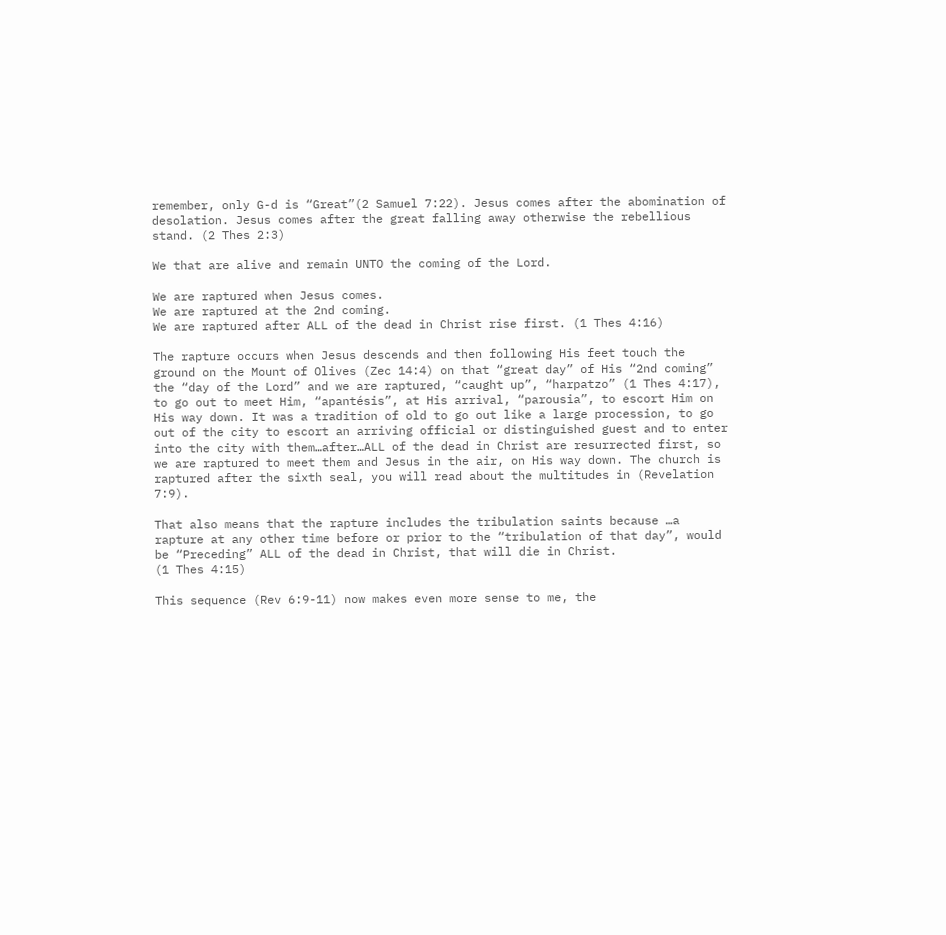remember, only G-d is “Great”(2 Samuel 7:22). Jesus comes after the abomination of desolation. Jesus comes after the great falling away otherwise the rebellious stand. (2 Thes 2:3)

We that are alive and remain UNTO the coming of the Lord.

We are raptured when Jesus comes.
We are raptured at the 2nd coming.
We are raptured after ALL of the dead in Christ rise first. (1 Thes 4:16)

The rapture occurs when Jesus descends and then following His feet touch the ground on the Mount of Olives (Zec 14:4) on that “great day” of His “2nd coming” the “day of the Lord” and we are raptured, “caught up”, “harpatzo” (1 Thes 4:17), to go out to meet Him, “apantésis”, at His arrival, “parousia”, to escort Him on His way down. It was a tradition of old to go out like a large procession, to go out of the city to escort an arriving official or distinguished guest and to enter into the city with them…after…ALL of the dead in Christ are resurrected first, so we are raptured to meet them and Jesus in the air, on His way down. The church is raptured after the sixth seal, you will read about the multitudes in (Revelation 7:9).

That also means that the rapture includes the tribulation saints because …a rapture at any other time before or prior to the “tribulation of that day”, would be “Preceding” ALL of the dead in Christ, that will die in Christ.
(1 Thes 4:15)

This sequence (Rev 6:9-11) now makes even more sense to me, the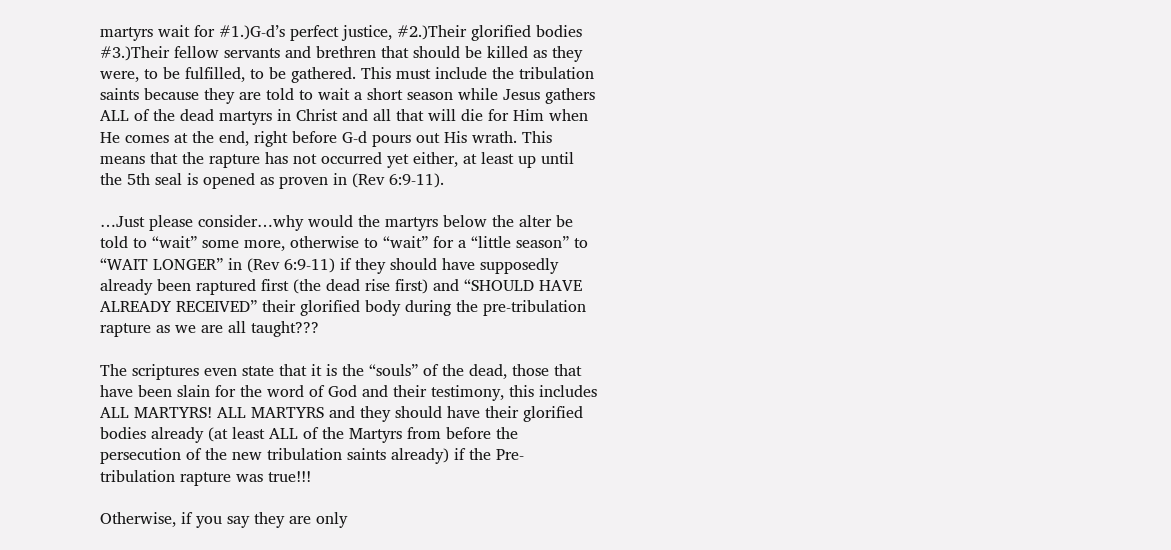martyrs wait for #1.)G-d’s perfect justice, #2.)Their glorified bodies #3.)Their fellow servants and brethren that should be killed as they were, to be fulfilled, to be gathered. This must include the tribulation saints because they are told to wait a short season while Jesus gathers ALL of the dead martyrs in Christ and all that will die for Him when He comes at the end, right before G-d pours out His wrath. This means that the rapture has not occurred yet either, at least up until the 5th seal is opened as proven in (Rev 6:9-11).

…Just please consider…why would the martyrs below the alter be told to “wait” some more, otherwise to “wait” for a “little season” to “WAIT LONGER” in (Rev 6:9-11) if they should have supposedly already been raptured first (the dead rise first) and “SHOULD HAVE ALREADY RECEIVED” their glorified body during the pre-tribulation rapture as we are all taught???

The scriptures even state that it is the “souls” of the dead, those that have been slain for the word of God and their testimony, this includes ALL MARTYRS! ALL MARTYRS and they should have their glorified bodies already (at least ALL of the Martyrs from before the persecution of the new tribulation saints already) if the Pre-tribulation rapture was true!!!

Otherwise, if you say they are only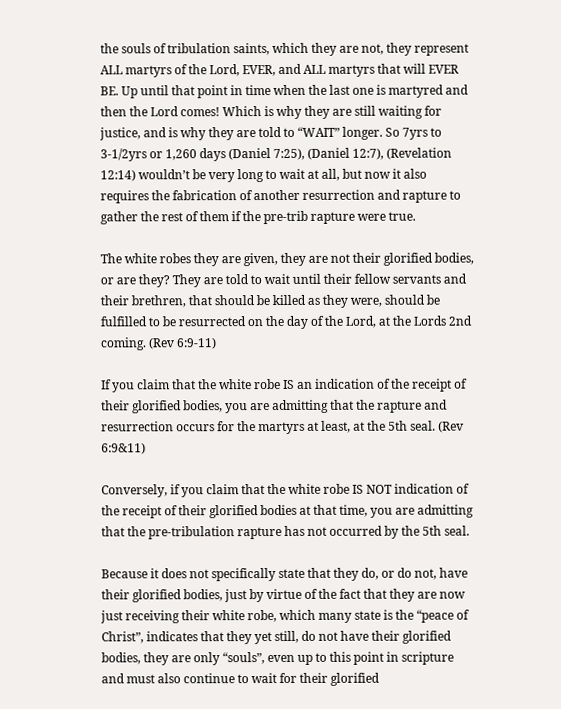the souls of tribulation saints, which they are not, they represent ALL martyrs of the Lord, EVER, and ALL martyrs that will EVER BE. Up until that point in time when the last one is martyred and then the Lord comes! Which is why they are still waiting for justice, and is why they are told to “WAIT” longer. So 7yrs to 3-1/2yrs or 1,260 days (Daniel 7:25), (Daniel 12:7), (Revelation 12:14) wouldn’t be very long to wait at all, but now it also requires the fabrication of another resurrection and rapture to gather the rest of them if the pre-trib rapture were true.

The white robes they are given, they are not their glorified bodies, or are they? They are told to wait until their fellow servants and their brethren, that should be killed as they were, should be fulfilled to be resurrected on the day of the Lord, at the Lords 2nd coming. (Rev 6:9-11)

If you claim that the white robe IS an indication of the receipt of their glorified bodies, you are admitting that the rapture and resurrection occurs for the martyrs at least, at the 5th seal. (Rev 6:9&11)

Conversely, if you claim that the white robe IS NOT indication of the receipt of their glorified bodies at that time, you are admitting that the pre-tribulation rapture has not occurred by the 5th seal.

Because it does not specifically state that they do, or do not, have their glorified bodies, just by virtue of the fact that they are now just receiving their white robe, which many state is the “peace of Christ”, indicates that they yet still, do not have their glorified bodies, they are only “souls”, even up to this point in scripture and must also continue to wait for their glorified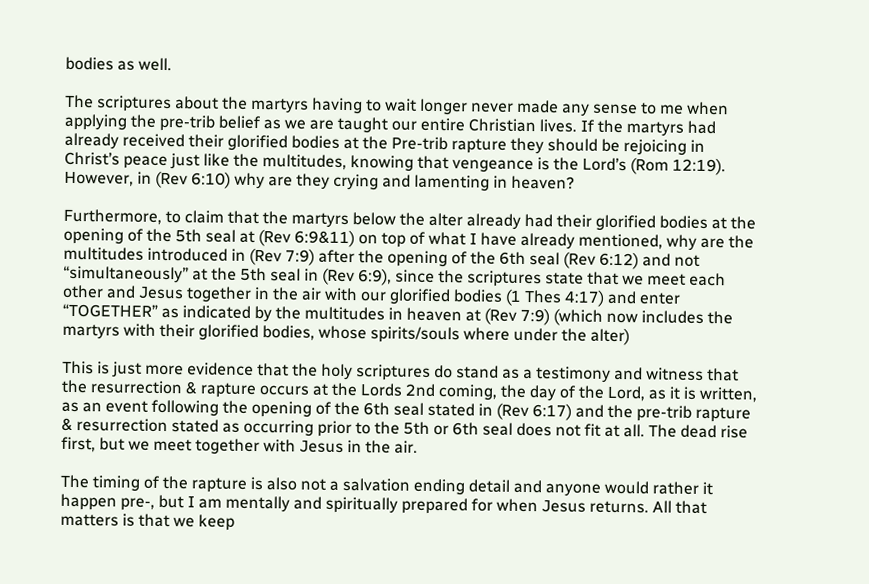bodies as well.

The scriptures about the martyrs having to wait longer never made any sense to me when applying the pre-trib belief as we are taught our entire Christian lives. If the martyrs had already received their glorified bodies at the Pre-trib rapture they should be rejoicing in Christ’s peace just like the multitudes, knowing that vengeance is the Lord’s (Rom 12:19). However, in (Rev 6:10) why are they crying and lamenting in heaven?

Furthermore, to claim that the martyrs below the alter already had their glorified bodies at the opening of the 5th seal at (Rev 6:9&11) on top of what I have already mentioned, why are the multitudes introduced in (Rev 7:9) after the opening of the 6th seal (Rev 6:12) and not “simultaneously” at the 5th seal in (Rev 6:9), since the scriptures state that we meet each other and Jesus together in the air with our glorified bodies (1 Thes 4:17) and enter “TOGETHER” as indicated by the multitudes in heaven at (Rev 7:9) (which now includes the martyrs with their glorified bodies, whose spirits/souls where under the alter)

This is just more evidence that the holy scriptures do stand as a testimony and witness that the resurrection & rapture occurs at the Lords 2nd coming, the day of the Lord, as it is written, as an event following the opening of the 6th seal stated in (Rev 6:17) and the pre-trib rapture & resurrection stated as occurring prior to the 5th or 6th seal does not fit at all. The dead rise first, but we meet together with Jesus in the air.

The timing of the rapture is also not a salvation ending detail and anyone would rather it happen pre-, but I am mentally and spiritually prepared for when Jesus returns. All that matters is that we keep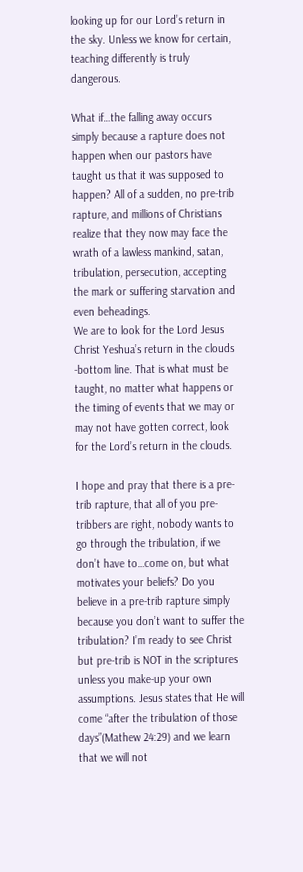looking up for our Lord’s return in the sky. Unless we know for certain, teaching differently is truly dangerous.

What if…the falling away occurs simply because a rapture does not happen when our pastors have taught us that it was supposed to happen? All of a sudden, no pre-trib rapture, and millions of Christians realize that they now may face the wrath of a lawless mankind, satan, tribulation, persecution, accepting the mark or suffering starvation and even beheadings.
We are to look for the Lord Jesus Christ Yeshua’s return in the clouds -bottom line. That is what must be taught, no matter what happens or the timing of events that we may or may not have gotten correct, look for the Lord’s return in the clouds.

I hope and pray that there is a pre-trib rapture, that all of you pre-tribbers are right, nobody wants to go through the tribulation, if we don’t have to…come on, but what motivates your beliefs? Do you believe in a pre-trib rapture simply because you don’t want to suffer the tribulation? I’m ready to see Christ but pre-trib is NOT in the scriptures unless you make-up your own assumptions. Jesus states that He will come “after the tribulation of those days”(Mathew 24:29) and we learn that we will not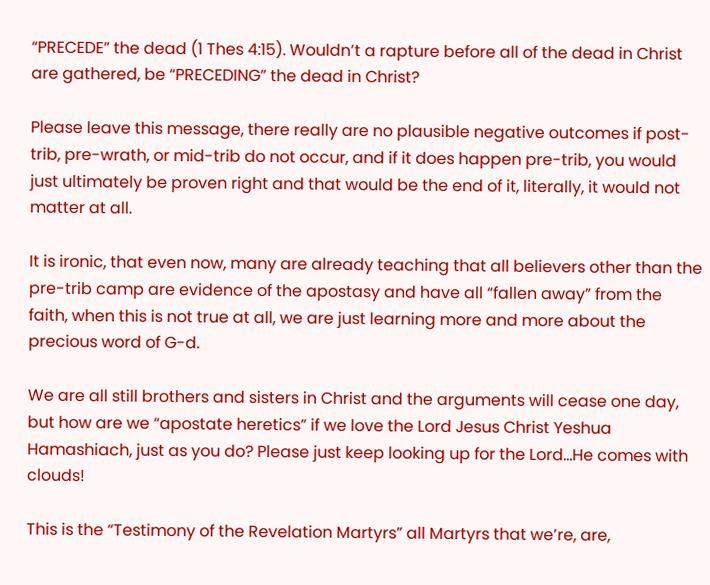“PRECEDE” the dead (1 Thes 4:15). Wouldn’t a rapture before all of the dead in Christ are gathered, be “PRECEDING” the dead in Christ?

Please leave this message, there really are no plausible negative outcomes if post-trib, pre-wrath, or mid-trib do not occur, and if it does happen pre-trib, you would just ultimately be proven right and that would be the end of it, literally, it would not matter at all.

It is ironic, that even now, many are already teaching that all believers other than the pre-trib camp are evidence of the apostasy and have all “fallen away” from the faith, when this is not true at all, we are just learning more and more about the precious word of G-d.

We are all still brothers and sisters in Christ and the arguments will cease one day, but how are we “apostate heretics” if we love the Lord Jesus Christ Yeshua Hamashiach, just as you do? Please just keep looking up for the Lord…He comes with clouds!

This is the “Testimony of the Revelation Martyrs” all Martyrs that we’re, are,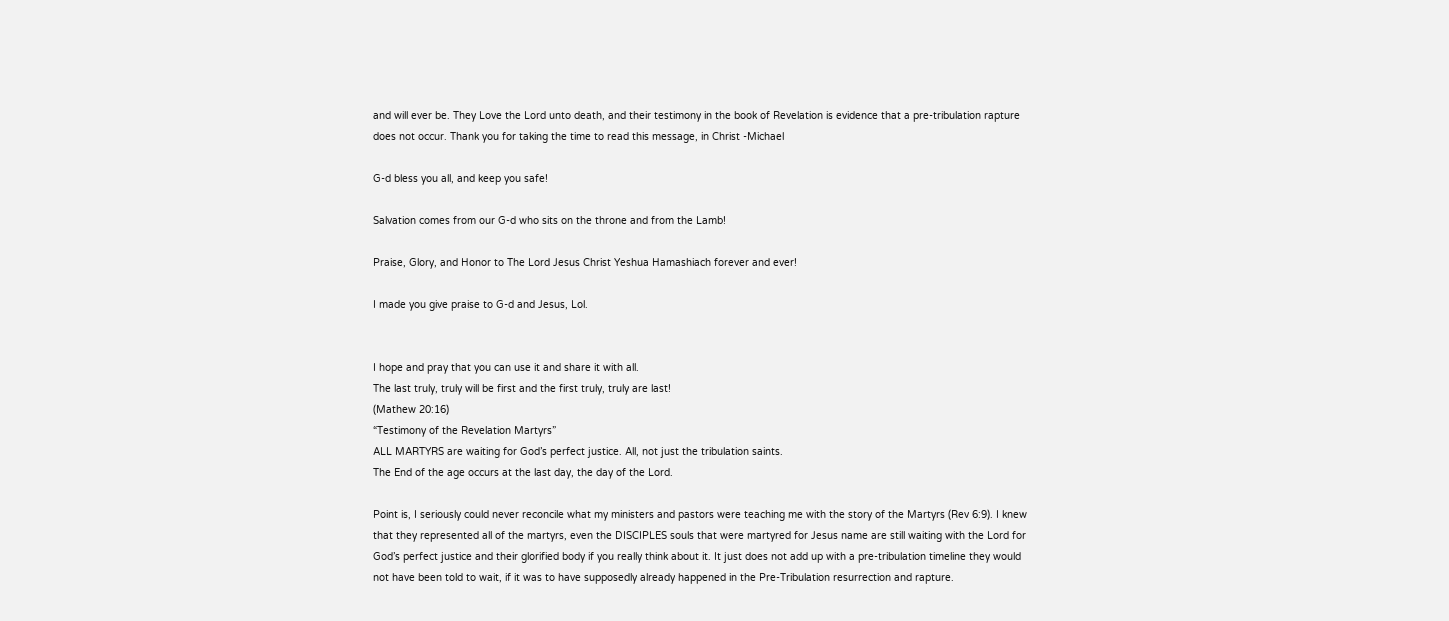and will ever be. They Love the Lord unto death, and their testimony in the book of Revelation is evidence that a pre-tribulation rapture does not occur. Thank you for taking the time to read this message, in Christ -Michael

G-d bless you all, and keep you safe!

Salvation comes from our G-d who sits on the throne and from the Lamb!

Praise, Glory, and Honor to The Lord Jesus Christ Yeshua Hamashiach forever and ever!

I made you give praise to G-d and Jesus, Lol.


I hope and pray that you can use it and share it with all.
The last truly, truly will be first and the first truly, truly are last!
(Mathew 20:16)
“Testimony of the Revelation Martyrs”
ALL MARTYRS are waiting for God’s perfect justice. All, not just the tribulation saints.
The End of the age occurs at the last day, the day of the Lord.

Point is, I seriously could never reconcile what my ministers and pastors were teaching me with the story of the Martyrs (Rev 6:9). I knew that they represented all of the martyrs, even the DISCIPLES souls that were martyred for Jesus name are still waiting with the Lord for God’s perfect justice and their glorified body if you really think about it. It just does not add up with a pre-tribulation timeline they would not have been told to wait, if it was to have supposedly already happened in the Pre-Tribulation resurrection and rapture.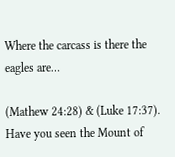Where the carcass is there the eagles are…

(Mathew 24:28) & (Luke 17:37). Have you seen the Mount of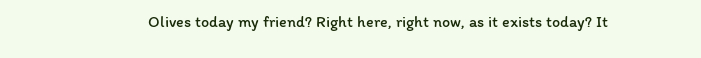Olives today my friend? Right here, right now, as it exists today? It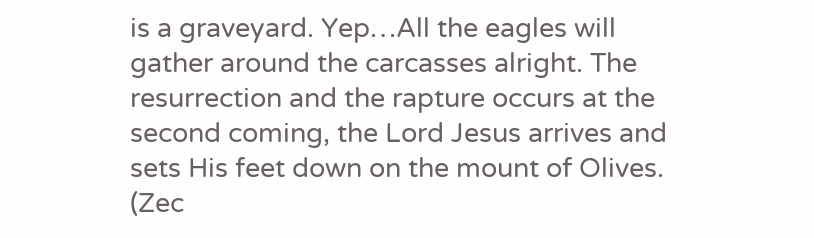is a graveyard. Yep…All the eagles will gather around the carcasses alright. The resurrection and the rapture occurs at the second coming, the Lord Jesus arrives and sets His feet down on the mount of Olives. (Zec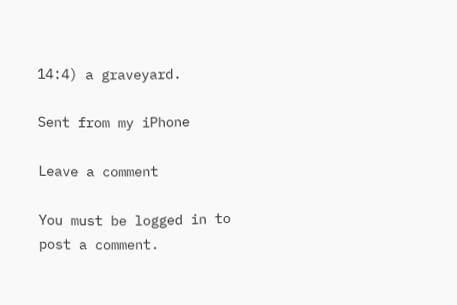14:4) a graveyard.

Sent from my iPhone

Leave a comment

You must be logged in to post a comment.